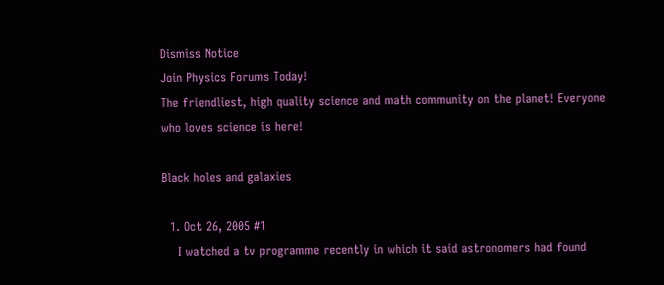Dismiss Notice
Join Physics Forums Today!
The friendliest, high quality science and math community on the planet! Everyone who loves science is here!

Black holes and galaxies

  1. Oct 26, 2005 #1
    I watched a tv programme recently in which it said astronomers had found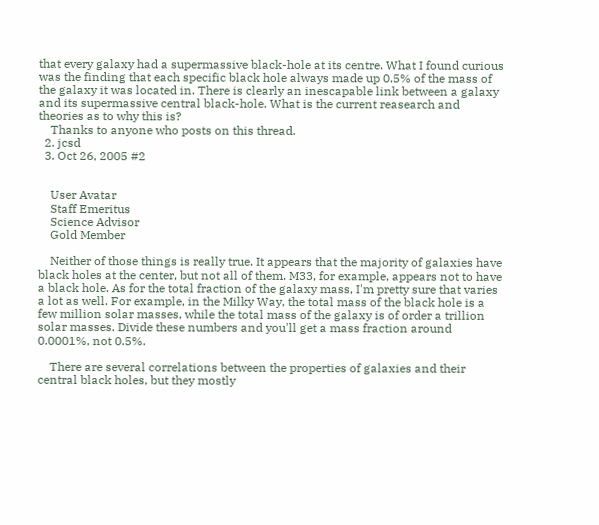that every galaxy had a supermassive black-hole at its centre. What I found curious was the finding that each specific black hole always made up 0.5% of the mass of the galaxy it was located in. There is clearly an inescapable link between a galaxy and its supermassive central black-hole. What is the current reasearch and theories as to why this is?
    Thanks to anyone who posts on this thread.
  2. jcsd
  3. Oct 26, 2005 #2


    User Avatar
    Staff Emeritus
    Science Advisor
    Gold Member

    Neither of those things is really true. It appears that the majority of galaxies have black holes at the center, but not all of them. M33, for example, appears not to have a black hole. As for the total fraction of the galaxy mass, I'm pretty sure that varies a lot as well. For example, in the Milky Way, the total mass of the black hole is a few million solar masses, while the total mass of the galaxy is of order a trillion solar masses. Divide these numbers and you'll get a mass fraction around 0.0001%, not 0.5%.

    There are several correlations between the properties of galaxies and their central black holes, but they mostly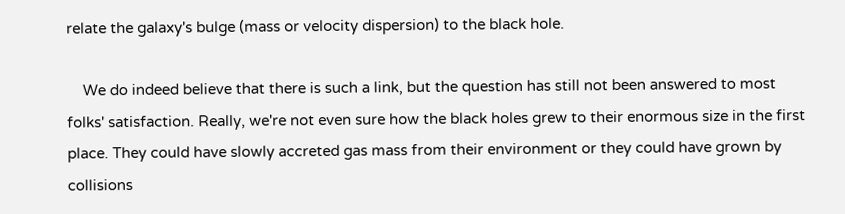relate the galaxy's bulge (mass or velocity dispersion) to the black hole.

    We do indeed believe that there is such a link, but the question has still not been answered to most folks' satisfaction. Really, we're not even sure how the black holes grew to their enormous size in the first place. They could have slowly accreted gas mass from their environment or they could have grown by collisions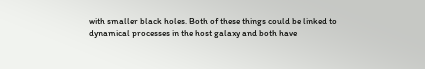with smaller black holes. Both of these things could be linked to dynamical processes in the host galaxy and both have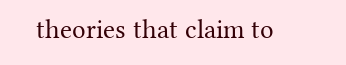theories that claim to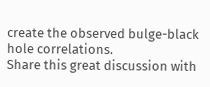create the observed bulge-black hole correlations.
Share this great discussion with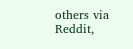others via Reddit,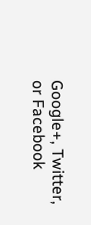Google+, Twitter, or Facebook